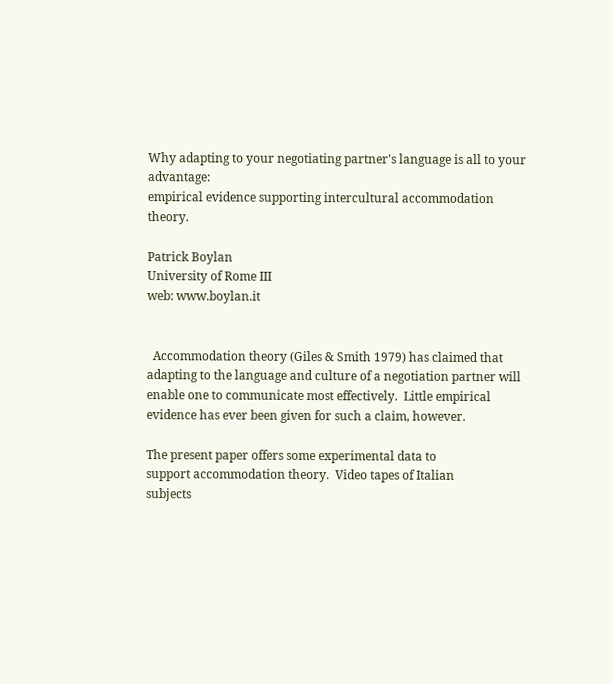Why adapting to your negotiating partner's language is all to your advantage:
empirical evidence supporting intercultural accommodation theory.

Patrick Boylan
University of Rome III
web: www.boylan.it


  Accommodation theory (Giles & Smith 1979) has claimed that adapting to the language and culture of a negotiation partner will enable one to communicate most effectively.  Little empirical evidence has ever been given for such a claim, however.

The present paper offers some experimental data to
support accommodation theory.  Video tapes of Italian
subjects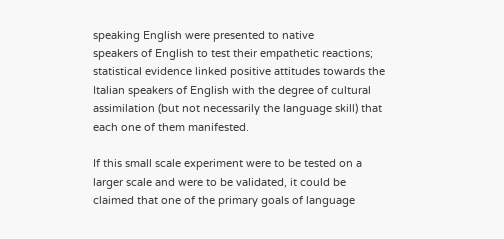speaking English were presented to native
speakers of English to test their empathetic reactions;
statistical evidence linked positive attitudes towards the
Italian speakers of English with the degree of cultural
assimilation (but not necessarily the language skill) that
each one of them manifested.

If this small scale experiment were to be tested on a
larger scale and were to be validated, it could be
claimed that one of the primary goals of language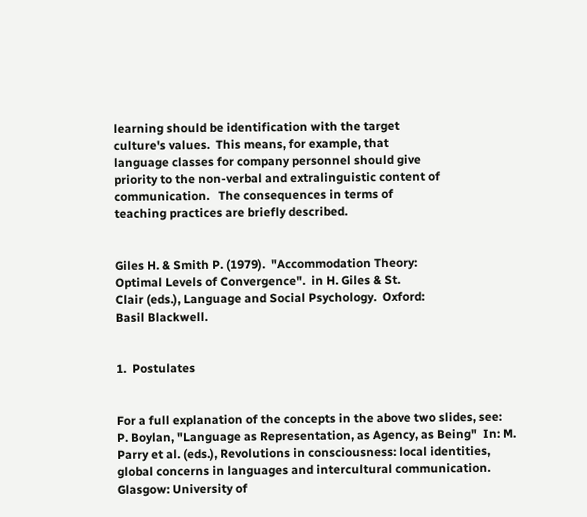learning should be identification with the target
culture's values.  This means, for example, that
language classes for company personnel should give
priority to the non-verbal and extralinguistic content of
communication.   The consequences in terms of
teaching practices are briefly described.


Giles H. & Smith P. (1979).  "Accommodation Theory:
Optimal Levels of Convergence".  in H. Giles & St.
Clair (eds.), Language and Social Psychology.  Oxford:
Basil Blackwell.


1.  Postulates


For a full explanation of the concepts in the above two slides, see:
P. Boylan, "Language as Representation, as Agency, as Being"  In: M. Parry et al. (eds.), Revolutions in consciousness: local identities, global concerns in languages and intercultural communication. Glasgow: University of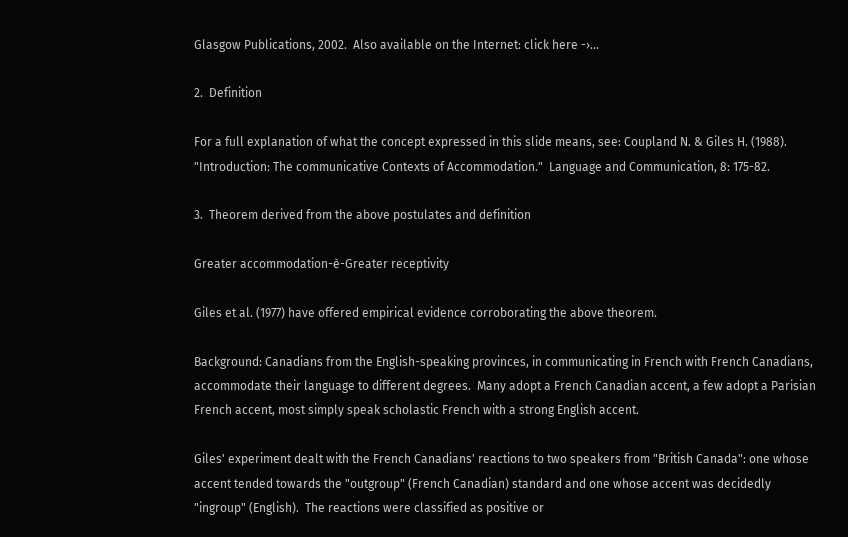Glasgow Publications, 2002.  Also available on the Internet: click here -›...

2.  Definition

For a full explanation of what the concept expressed in this slide means, see: Coupland N. & Giles H. (1988). "Introduction: The communicative Contexts of Accommodation."  Language and Communication, 8: 175-82.

3.  Theorem derived from the above postulates and definition

Greater accommodation-è-Greater receptivity

Giles et al. (1977) have offered empirical evidence corroborating the above theorem.

Background: Canadians from the English-speaking provinces, in communicating in French with French Canadians, accommodate their language to different degrees.  Many adopt a French Canadian accent, a few adopt a Parisian French accent, most simply speak scholastic French with a strong English accent.

Giles' experiment dealt with the French Canadians' reactions to two speakers from "British Canada": one whose accent tended towards the "outgroup" (French Canadian) standard and one whose accent was decidedly "ingroup" (English).  The reactions were classified as positive or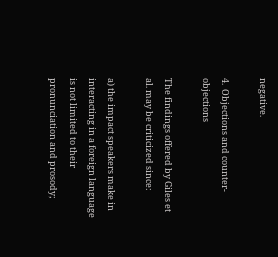negative.

4.  Objections and counter-objections

The findings offered by Giles et al. may be criticized since:

a) the impact speakers make in interacting in a foreign language is not limited to their pronunciation and prosody;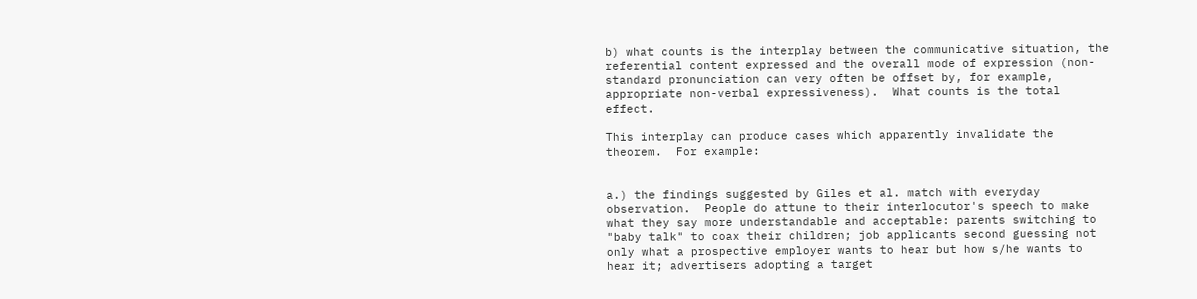b) what counts is the interplay between the communicative situation, the referential content expressed and the overall mode of expression (non-standard pronunciation can very often be offset by, for example, appropriate non-verbal expressiveness).  What counts is the total effect.

This interplay can produce cases which apparently invalidate the theorem.  For example:


a.) the findings suggested by Giles et al. match with everyday observation.  People do attune to their interlocutor's speech to make what they say more understandable and acceptable: parents switching to "baby talk" to coax their children; job applicants second guessing not only what a prospective employer wants to hear but how s/he wants to hear it; advertisers adopting a target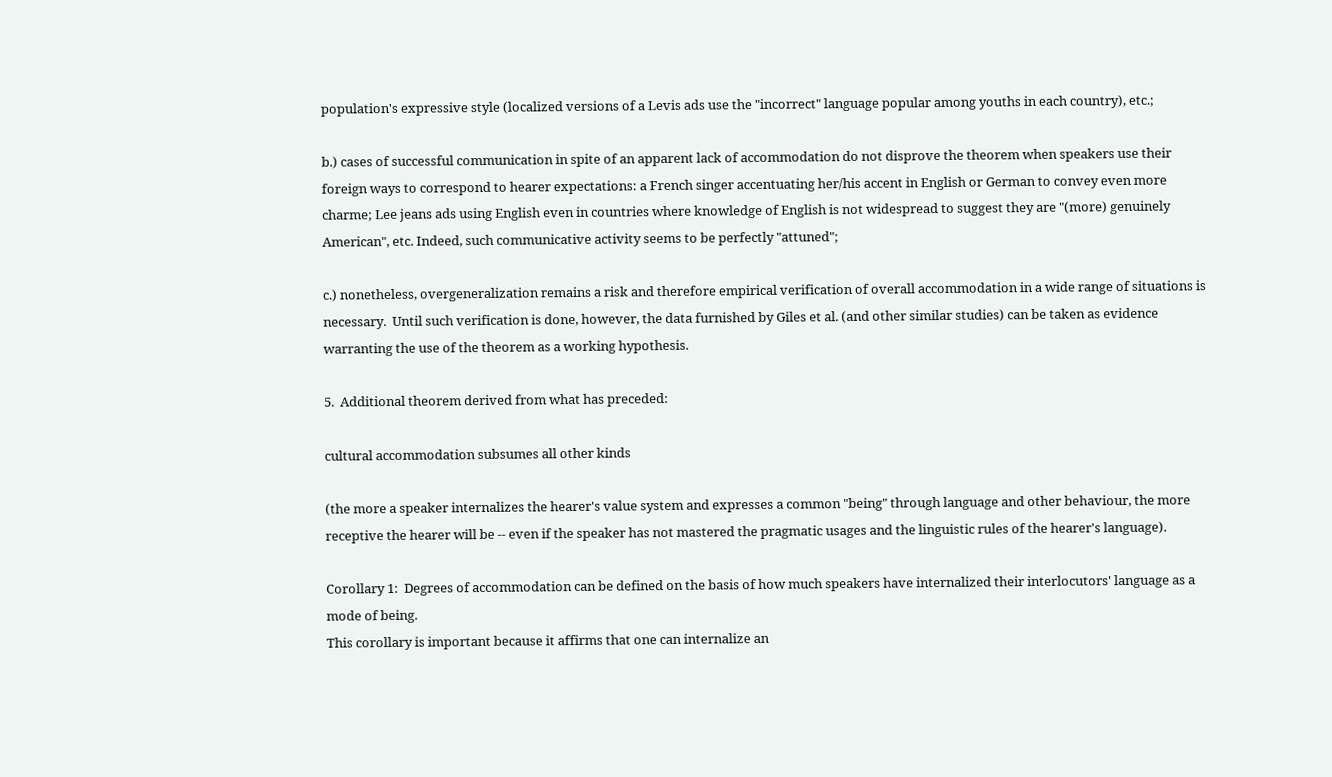population's expressive style (localized versions of a Levis ads use the "incorrect" language popular among youths in each country), etc.;

b.) cases of successful communication in spite of an apparent lack of accommodation do not disprove the theorem when speakers use their foreign ways to correspond to hearer expectations: a French singer accentuating her/his accent in English or German to convey even more charme; Lee jeans ads using English even in countries where knowledge of English is not widespread to suggest they are "(more) genuinely American", etc. Indeed, such communicative activity seems to be perfectly "attuned";

c.) nonetheless, overgeneralization remains a risk and therefore empirical verification of overall accommodation in a wide range of situations is necessary.  Until such verification is done, however, the data furnished by Giles et al. (and other similar studies) can be taken as evidence warranting the use of the theorem as a working hypothesis.

5.  Additional theorem derived from what has preceded:

cultural accommodation subsumes all other kinds

(the more a speaker internalizes the hearer's value system and expresses a common "being" through language and other behaviour, the more receptive the hearer will be -- even if the speaker has not mastered the pragmatic usages and the linguistic rules of the hearer's language).

Corollary 1:  Degrees of accommodation can be defined on the basis of how much speakers have internalized their interlocutors' language as a mode of being.
This corollary is important because it affirms that one can internalize an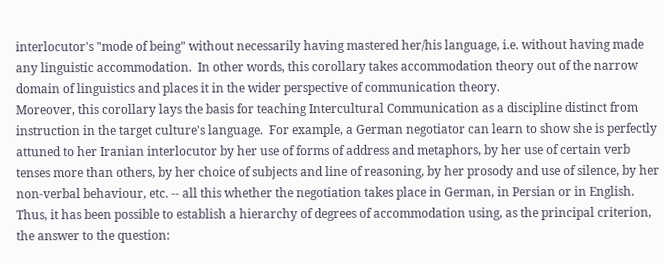interlocutor's "mode of being" without necessarily having mastered her/his language, i.e. without having made any linguistic accommodation.  In other words, this corollary takes accommodation theory out of the narrow domain of linguistics and places it in the wider perspective of communication theory.
Moreover, this corollary lays the basis for teaching Intercultural Communication as a discipline distinct from instruction in the target culture's language.  For example, a German negotiator can learn to show she is perfectly attuned to her Iranian interlocutor by her use of forms of address and metaphors, by her use of certain verb tenses more than others, by her choice of subjects and line of reasoning, by her prosody and use of silence, by her non-verbal behaviour, etc. -- all this whether the negotiation takes place in German, in Persian or in English.
Thus, it has been possible to establish a hierarchy of degrees of accommodation using, as the principal criterion, the answer to the question: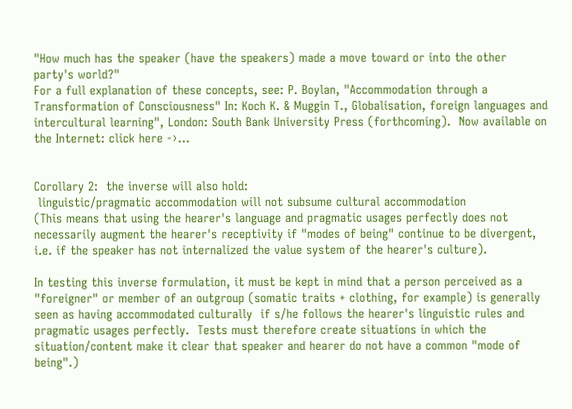"How much has the speaker (have the speakers) made a move toward or into the other party's world?"
For a full explanation of these concepts, see: P. Boylan, "Accommodation through a Transformation of Consciousness" In: Koch K. & Muggin T., Globalisation, foreign languages and intercultural learning", London: South Bank University Press (forthcoming).  Now available on the Internet: click here -›...


Corollary 2:  the inverse will also hold:
 linguistic/pragmatic accommodation will not subsume cultural accommodation
(This means that using the hearer's language and pragmatic usages perfectly does not necessarily augment the hearer's receptivity if "modes of being" continue to be divergent, i.e. if the speaker has not internalized the value system of the hearer's culture).

In testing this inverse formulation, it must be kept in mind that a person perceived as a "foreigner" or member of an outgroup (somatic traits + clothing, for example) is generally seen as having accommodated culturally  if s/he follows the hearer's linguistic rules and pragmatic usages perfectly.  Tests must therefore create situations in which the situation/content make it clear that speaker and hearer do not have a common "mode of being".)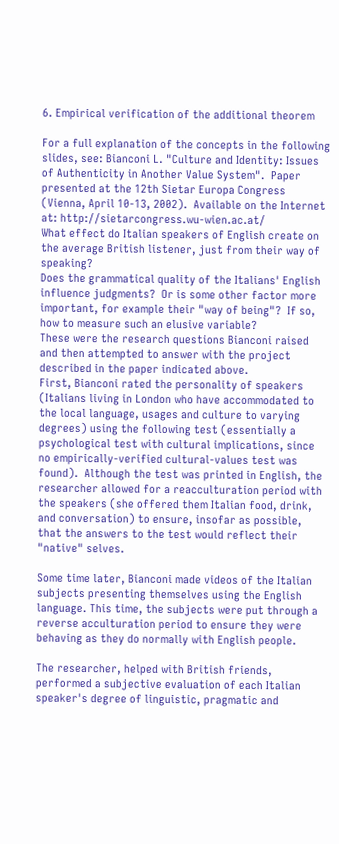6. Empirical verification of the additional theorem

For a full explanation of the concepts in the following slides, see: Bianconi L. "Culture and Identity: Issues of Authenticity in Another Value System".  Paper presented at the 12th Sietar Europa Congress (Vienna, April 10-13, 2002).  Available on the Internet at: http://sietarcongress.wu-wien.ac.at/
What effect do Italian speakers of English create on the average British listener, just from their way of speaking?
Does the grammatical quality of the Italians' English influence judgments?  Or is some other factor more important, for example their "way of being"?  If so, how to measure such an elusive variable?
These were the research questions Bianconi raised and then attempted to answer with the project described in the paper indicated above.
First, Bianconi rated the personality of speakers (Italians living in London who have accommodated to the local language, usages and culture to varying degrees) using the following test (essentially a psychological test with cultural implications, since no empirically-verified cultural-values test was found).  Although the test was printed in English, the researcher allowed for a reacculturation period with the speakers (she offered them Italian food, drink, and conversation) to ensure, insofar as possible, that the answers to the test would reflect their "native" selves.

Some time later, Bianconi made videos of the Italian subjects presenting themselves using the English language. This time, the subjects were put through a reverse acculturation period to ensure they were behaving as they do normally with English people.

The researcher, helped with British friends, performed a subjective evaluation of each Italian speaker's degree of linguistic, pragmatic and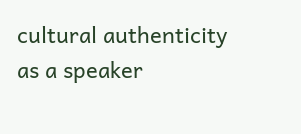cultural authenticity as a speaker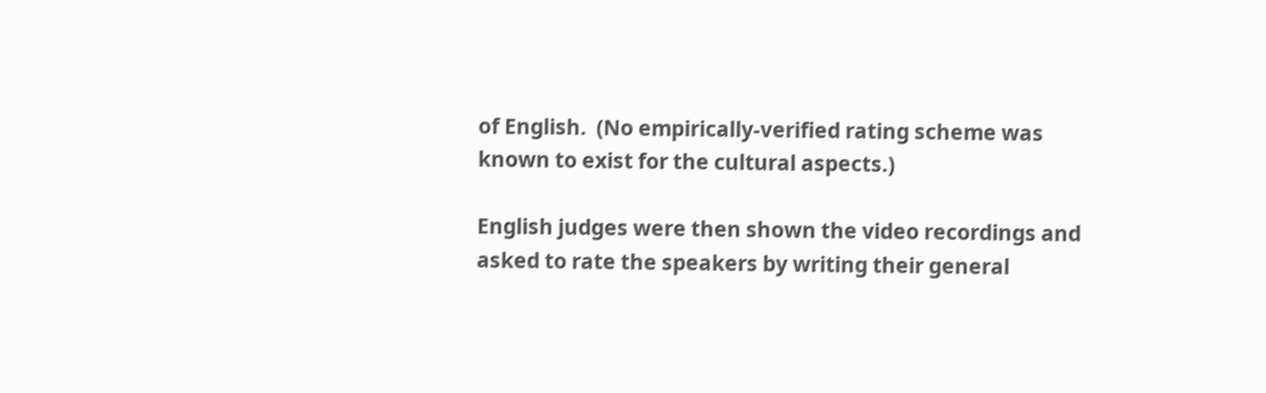of English.  (No empirically-verified rating scheme was known to exist for the cultural aspects.)

English judges were then shown the video recordings and asked to rate the speakers by writing their general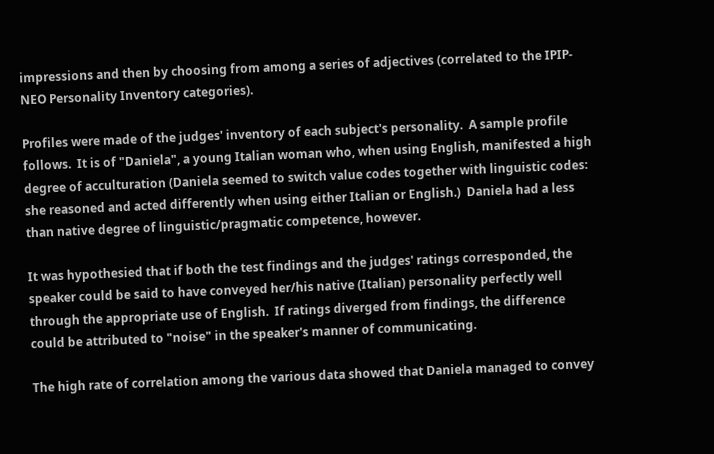impressions and then by choosing from among a series of adjectives (correlated to the IPIP-NEO Personality Inventory categories).

Profiles were made of the judges' inventory of each subject's personality.  A sample profile follows.  It is of "Daniela", a young Italian woman who, when using English, manifested a high degree of acculturation (Daniela seemed to switch value codes together with linguistic codes: she reasoned and acted differently when using either Italian or English.)  Daniela had a less than native degree of linguistic/pragmatic competence, however.

It was hypothesied that if both the test findings and the judges' ratings corresponded, the speaker could be said to have conveyed her/his native (Italian) personality perfectly well through the appropriate use of English.  If ratings diverged from findings, the difference could be attributed to "noise" in the speaker's manner of communicating.

The high rate of correlation among the various data showed that Daniela managed to convey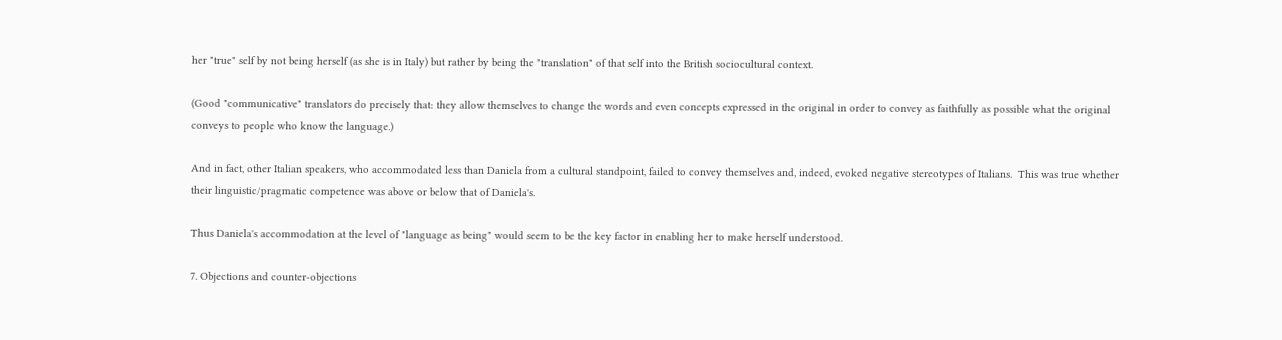her "true" self by not being herself (as she is in Italy) but rather by being the "translation" of that self into the British sociocultural context.

(Good "communicative" translators do precisely that: they allow themselves to change the words and even concepts expressed in the original in order to convey as faithfully as possible what the original conveys to people who know the language.)

And in fact, other Italian speakers, who accommodated less than Daniela from a cultural standpoint, failed to convey themselves and, indeed, evoked negative stereotypes of Italians.  This was true whether their linguistic/pragmatic competence was above or below that of Daniela's.

Thus Daniela's accommodation at the level of "language as being" would seem to be the key factor in enabling her to make herself understood.

7. Objections and counter-objections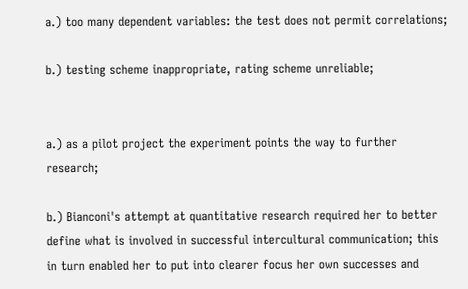a.) too many dependent variables: the test does not permit correlations;

b.) testing scheme inappropriate, rating scheme unreliable;


a.) as a pilot project the experiment points the way to further research;

b.) Bianconi's attempt at quantitative research required her to better define what is involved in successful intercultural communication; this in turn enabled her to put into clearer focus her own successes and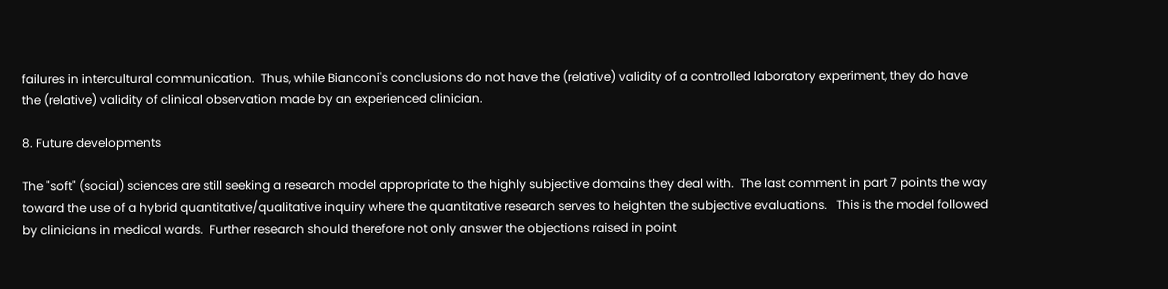failures in intercultural communication.  Thus, while Bianconi's conclusions do not have the (relative) validity of a controlled laboratory experiment, they do have the (relative) validity of clinical observation made by an experienced clinician.

8. Future developments

The "soft" (social) sciences are still seeking a research model appropriate to the highly subjective domains they deal with.  The last comment in part 7 points the way toward the use of a hybrid quantitative/qualitative inquiry where the quantitative research serves to heighten the subjective evaluations.   This is the model followed by clinicians in medical wards.  Further research should therefore not only answer the objections raised in point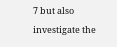7 but also investigate the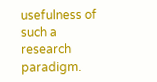usefulness of such a research paradigm.